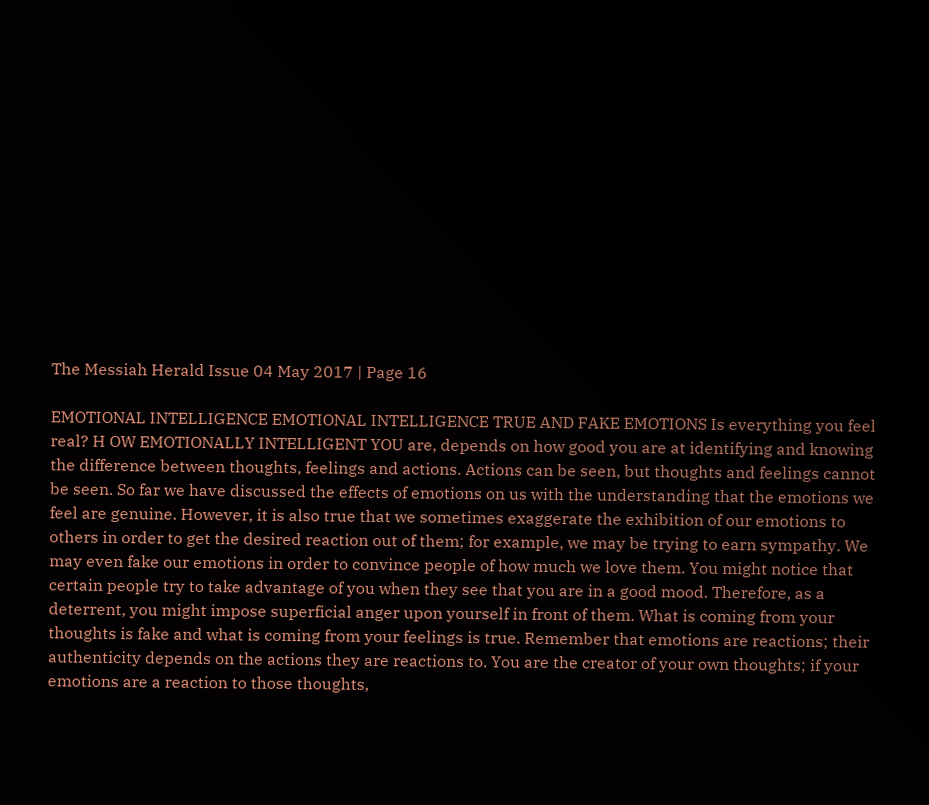The Messiah Herald Issue 04 May 2017 | Page 16

EMOTIONAL INTELLIGENCE EMOTIONAL INTELLIGENCE TRUE AND FAKE EMOTIONS Is everything you feel real? H OW EMOTIONALLY INTELLIGENT YOU are, depends on how good you are at identifying and knowing the difference between thoughts, feelings and actions. Actions can be seen, but thoughts and feelings cannot be seen. So far we have discussed the effects of emotions on us with the understanding that the emotions we feel are genuine. However, it is also true that we sometimes exaggerate the exhibition of our emotions to others in order to get the desired reaction out of them; for example, we may be trying to earn sympathy. We may even fake our emotions in order to convince people of how much we love them. You might notice that certain people try to take advantage of you when they see that you are in a good mood. Therefore, as a deterrent, you might impose superficial anger upon yourself in front of them. What is coming from your thoughts is fake and what is coming from your feelings is true. Remember that emotions are reactions; their authenticity depends on the actions they are reactions to. You are the creator of your own thoughts; if your emotions are a reaction to those thoughts,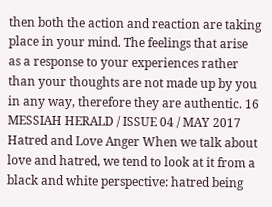then both the action and reaction are taking place in your mind. The feelings that arise as a response to your experiences rather than your thoughts are not made up by you in any way, therefore they are authentic. 16 MESSIAH HERALD / ISSUE 04 / MAY 2017 Hatred and Love Anger When we talk about love and hatred, we tend to look at it from a black and white perspective: hatred being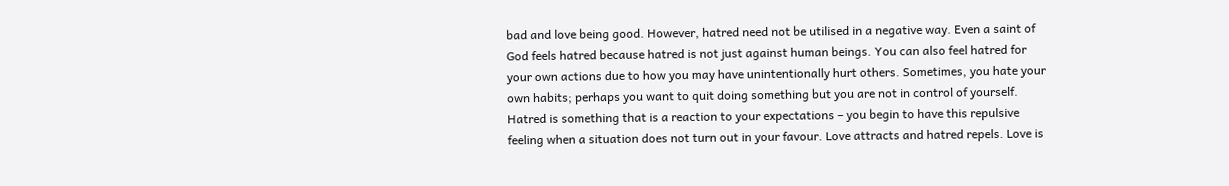bad and love being good. However, hatred need not be utilised in a negative way. Even a saint of God feels hatred because hatred is not just against human beings. You can also feel hatred for your own actions due to how you may have unintentionally hurt others. Sometimes, you hate your own habits; perhaps you want to quit doing something but you are not in control of yourself. Hatred is something that is a reaction to your expectations – you begin to have this repulsive feeling when a situation does not turn out in your favour. Love attracts and hatred repels. Love is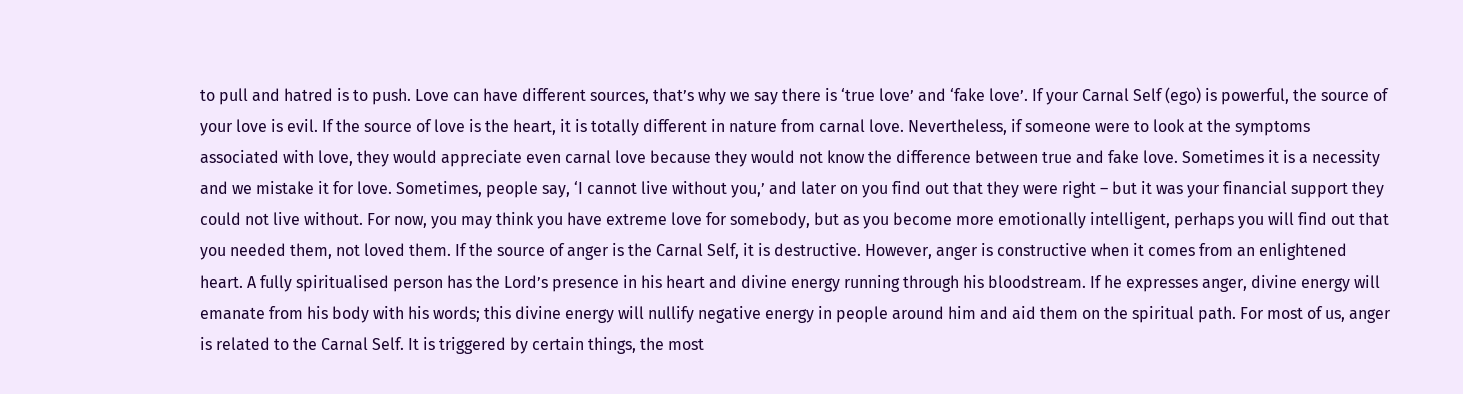to pull and hatred is to push. Love can have different sources, that’s why we say there is ‘true love’ and ‘fake love’. If your Carnal Self (ego) is powerful, the source of your love is evil. If the source of love is the heart, it is totally different in nature from carnal love. Nevertheless, if someone were to look at the symptoms associated with love, they would appreciate even carnal love because they would not know the difference between true and fake love. Sometimes it is a necessity and we mistake it for love. Sometimes, people say, ‘I cannot live without you,’ and later on you find out that they were right – but it was your financial support they could not live without. For now, you may think you have extreme love for somebody, but as you become more emotionally intelligent, perhaps you will find out that you needed them, not loved them. If the source of anger is the Carnal Self, it is destructive. However, anger is constructive when it comes from an enlightened heart. A fully spiritualised person has the Lord’s presence in his heart and divine energy running through his bloodstream. If he expresses anger, divine energy will emanate from his body with his words; this divine energy will nullify negative energy in people around him and aid them on the spiritual path. For most of us, anger is related to the Carnal Self. It is triggered by certain things, the most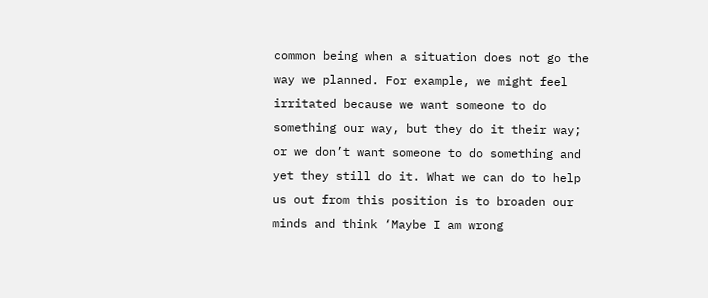common being when a situation does not go the way we planned. For example, we might feel irritated because we want someone to do something our way, but they do it their way; or we don’t want someone to do something and yet they still do it. What we can do to help us out from this position is to broaden our minds and think ‘Maybe I am wrong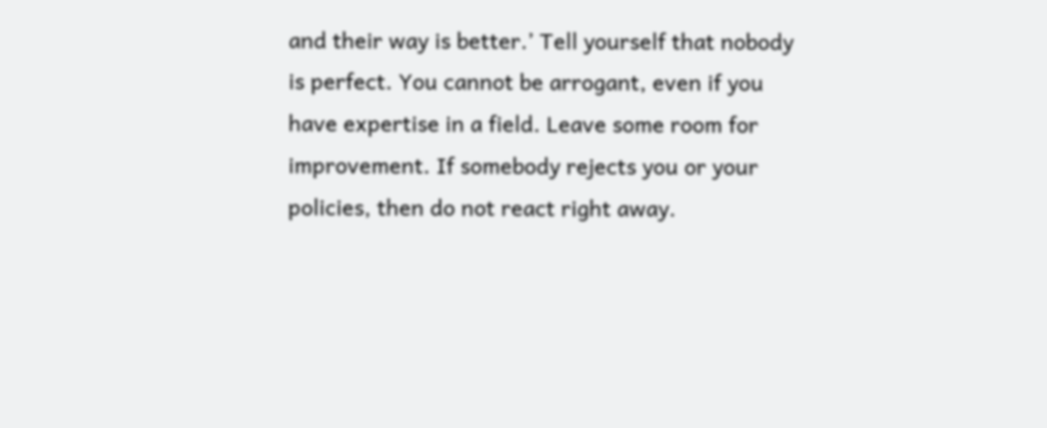and their way is better.’ Tell yourself that nobody is perfect. You cannot be arrogant, even if you have expertise in a field. Leave some room for improvement. If somebody rejects you or your policies, then do not react right away.